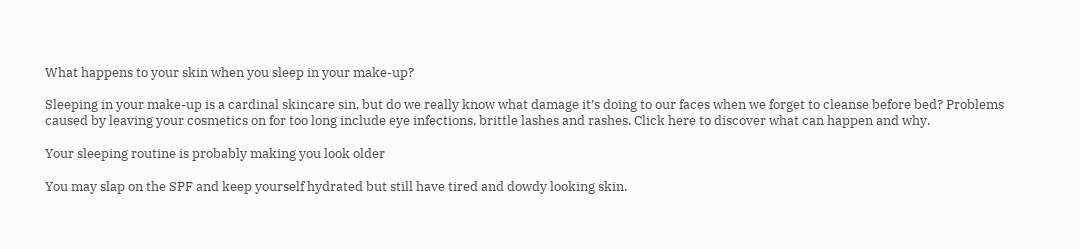What happens to your skin when you sleep in your make-up?

Sleeping in your make-up is a cardinal skincare sin, but do we really know what damage it’s doing to our faces when we forget to cleanse before bed? Problems caused by leaving your cosmetics on for too long include eye infections, brittle lashes and rashes. Click here to discover what can happen and why.

Your sleeping routine is probably making you look older

You may slap on the SPF and keep yourself hydrated but still have tired and dowdy looking skin.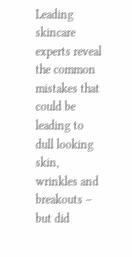Leading skincare experts reveal the common mistakes that could be leading to dull looking skin, wrinkles and breakouts – but did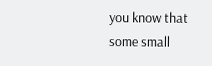you know that some small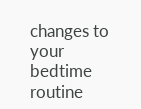changes to your bedtime routine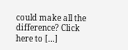could make all the difference? Click here to […]